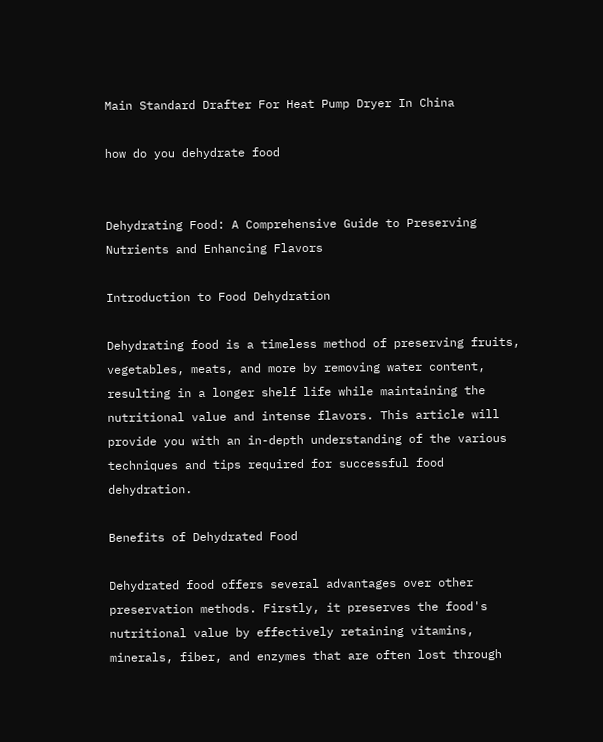Main Standard Drafter For Heat Pump Dryer In China

how do you dehydrate food


Dehydrating Food: A Comprehensive Guide to Preserving Nutrients and Enhancing Flavors

Introduction to Food Dehydration

Dehydrating food is a timeless method of preserving fruits, vegetables, meats, and more by removing water content, resulting in a longer shelf life while maintaining the nutritional value and intense flavors. This article will provide you with an in-depth understanding of the various techniques and tips required for successful food dehydration.

Benefits of Dehydrated Food

Dehydrated food offers several advantages over other preservation methods. Firstly, it preserves the food's nutritional value by effectively retaining vitamins, minerals, fiber, and enzymes that are often lost through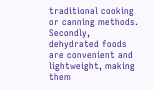traditional cooking or canning methods. Secondly, dehydrated foods are convenient and lightweight, making them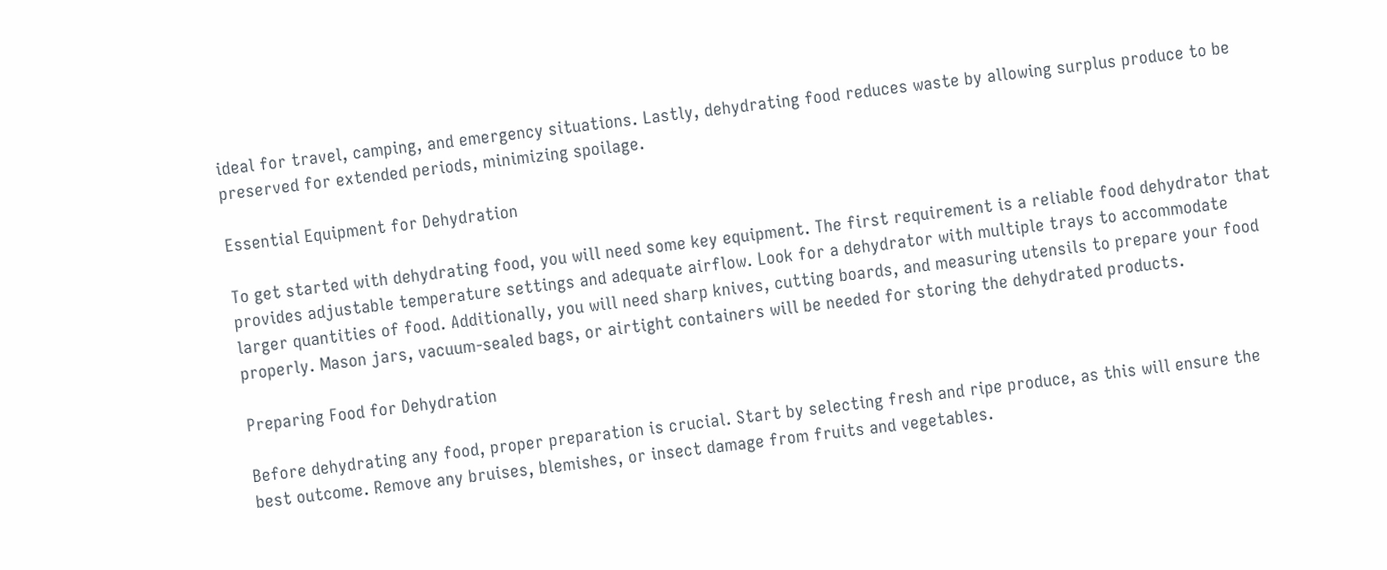ideal for travel, camping, and emergency situations. Lastly, dehydrating food reduces waste by allowing surplus produce to be preserved for extended periods, minimizing spoilage.

Essential Equipment for Dehydration

To get started with dehydrating food, you will need some key equipment. The first requirement is a reliable food dehydrator that provides adjustable temperature settings and adequate airflow. Look for a dehydrator with multiple trays to accommodate larger quantities of food. Additionally, you will need sharp knives, cutting boards, and measuring utensils to prepare your food properly. Mason jars, vacuum-sealed bags, or airtight containers will be needed for storing the dehydrated products.

Preparing Food for Dehydration

Before dehydrating any food, proper preparation is crucial. Start by selecting fresh and ripe produce, as this will ensure the best outcome. Remove any bruises, blemishes, or insect damage from fruits and vegetables.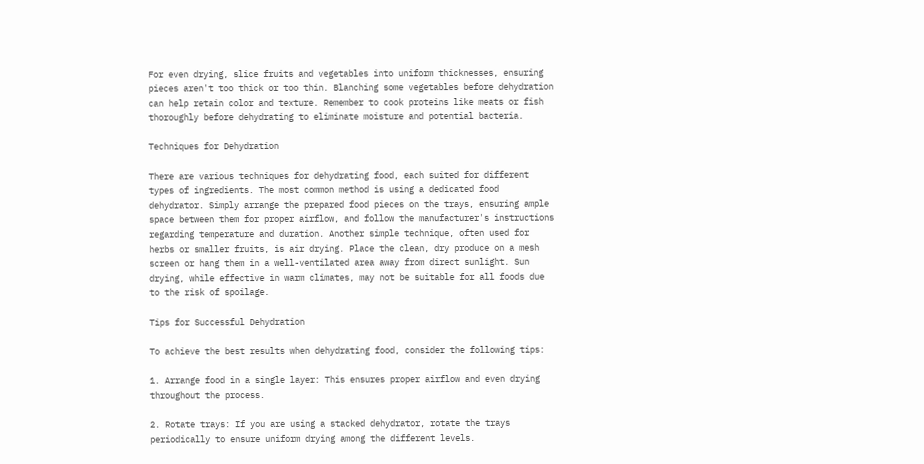For even drying, slice fruits and vegetables into uniform thicknesses, ensuring pieces aren't too thick or too thin. Blanching some vegetables before dehydration can help retain color and texture. Remember to cook proteins like meats or fish thoroughly before dehydrating to eliminate moisture and potential bacteria.

Techniques for Dehydration

There are various techniques for dehydrating food, each suited for different types of ingredients. The most common method is using a dedicated food dehydrator. Simply arrange the prepared food pieces on the trays, ensuring ample space between them for proper airflow, and follow the manufacturer's instructions regarding temperature and duration. Another simple technique, often used for herbs or smaller fruits, is air drying. Place the clean, dry produce on a mesh screen or hang them in a well-ventilated area away from direct sunlight. Sun drying, while effective in warm climates, may not be suitable for all foods due to the risk of spoilage.

Tips for Successful Dehydration

To achieve the best results when dehydrating food, consider the following tips:

1. Arrange food in a single layer: This ensures proper airflow and even drying throughout the process.

2. Rotate trays: If you are using a stacked dehydrator, rotate the trays periodically to ensure uniform drying among the different levels.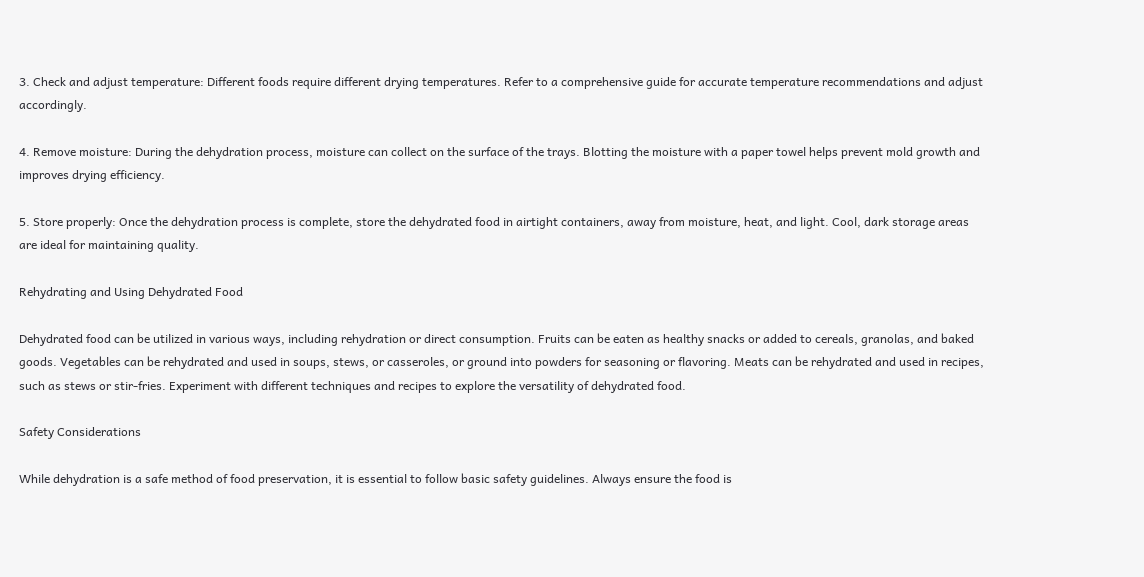3. Check and adjust temperature: Different foods require different drying temperatures. Refer to a comprehensive guide for accurate temperature recommendations and adjust accordingly.

4. Remove moisture: During the dehydration process, moisture can collect on the surface of the trays. Blotting the moisture with a paper towel helps prevent mold growth and improves drying efficiency.

5. Store properly: Once the dehydration process is complete, store the dehydrated food in airtight containers, away from moisture, heat, and light. Cool, dark storage areas are ideal for maintaining quality.

Rehydrating and Using Dehydrated Food

Dehydrated food can be utilized in various ways, including rehydration or direct consumption. Fruits can be eaten as healthy snacks or added to cereals, granolas, and baked goods. Vegetables can be rehydrated and used in soups, stews, or casseroles, or ground into powders for seasoning or flavoring. Meats can be rehydrated and used in recipes, such as stews or stir-fries. Experiment with different techniques and recipes to explore the versatility of dehydrated food.

Safety Considerations

While dehydration is a safe method of food preservation, it is essential to follow basic safety guidelines. Always ensure the food is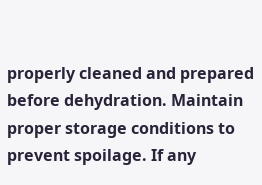properly cleaned and prepared before dehydration. Maintain proper storage conditions to prevent spoilage. If any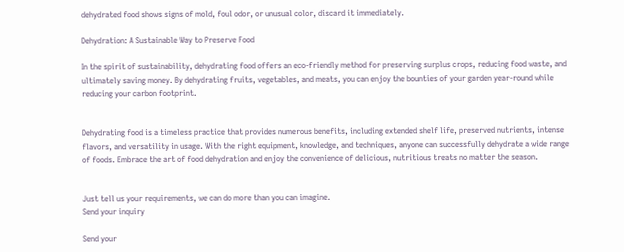dehydrated food shows signs of mold, foul odor, or unusual color, discard it immediately.

Dehydration: A Sustainable Way to Preserve Food

In the spirit of sustainability, dehydrating food offers an eco-friendly method for preserving surplus crops, reducing food waste, and ultimately saving money. By dehydrating fruits, vegetables, and meats, you can enjoy the bounties of your garden year-round while reducing your carbon footprint.


Dehydrating food is a timeless practice that provides numerous benefits, including extended shelf life, preserved nutrients, intense flavors, and versatility in usage. With the right equipment, knowledge, and techniques, anyone can successfully dehydrate a wide range of foods. Embrace the art of food dehydration and enjoy the convenience of delicious, nutritious treats no matter the season.


Just tell us your requirements, we can do more than you can imagine.
Send your inquiry

Send your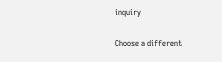inquiry

Choose a different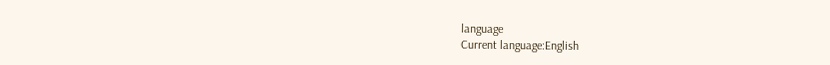language
Current language:English